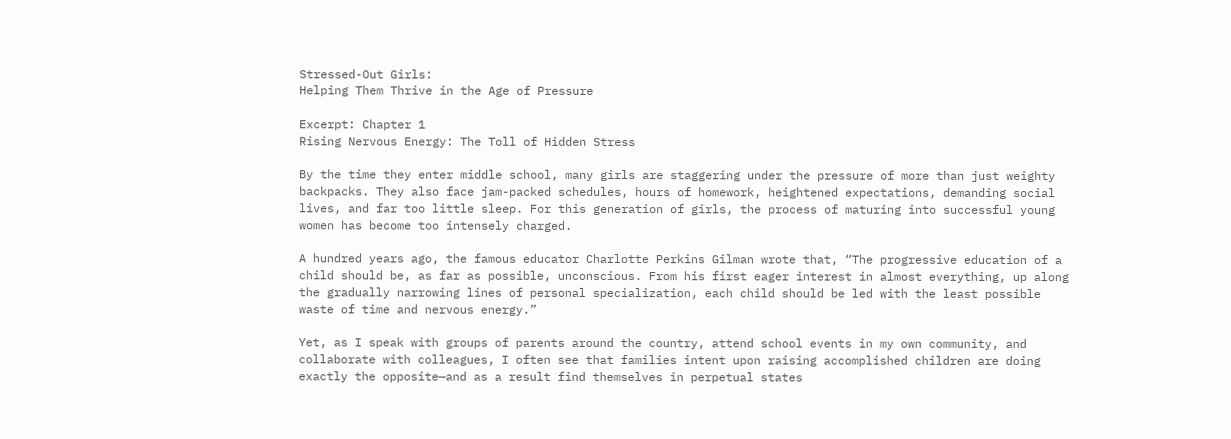Stressed-Out Girls:
Helping Them Thrive in the Age of Pressure

Excerpt: Chapter 1
Rising Nervous Energy: The Toll of Hidden Stress

By the time they enter middle school, many girls are staggering under the pressure of more than just weighty backpacks. They also face jam-packed schedules, hours of homework, heightened expectations, demanding social lives, and far too little sleep. For this generation of girls, the process of maturing into successful young women has become too intensely charged.

A hundred years ago, the famous educator Charlotte Perkins Gilman wrote that, “The progressive education of a child should be, as far as possible, unconscious. From his first eager interest in almost everything, up along the gradually narrowing lines of personal specialization, each child should be led with the least possible waste of time and nervous energy.”

Yet, as I speak with groups of parents around the country, attend school events in my own community, and collaborate with colleagues, I often see that families intent upon raising accomplished children are doing exactly the opposite—and as a result find themselves in perpetual states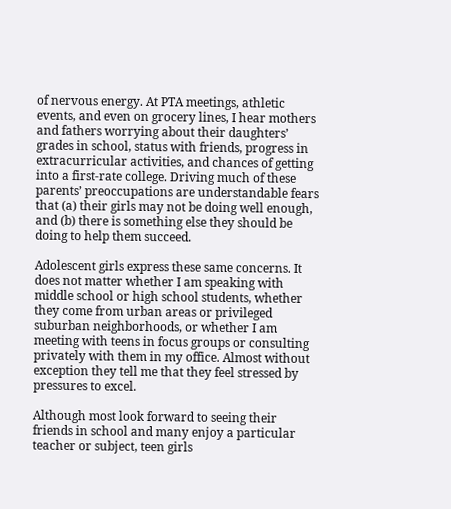of nervous energy. At PTA meetings, athletic events, and even on grocery lines, I hear mothers and fathers worrying about their daughters’ grades in school, status with friends, progress in extracurricular activities, and chances of getting into a first-rate college. Driving much of these parents’ preoccupations are understandable fears that (a) their girls may not be doing well enough, and (b) there is something else they should be doing to help them succeed.

Adolescent girls express these same concerns. It does not matter whether I am speaking with middle school or high school students, whether they come from urban areas or privileged suburban neighborhoods, or whether I am meeting with teens in focus groups or consulting privately with them in my office. Almost without exception they tell me that they feel stressed by pressures to excel.

Although most look forward to seeing their friends in school and many enjoy a particular teacher or subject, teen girls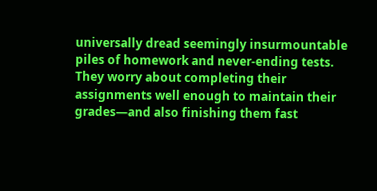universally dread seemingly insurmountable piles of homework and never-ending tests. They worry about completing their assignments well enough to maintain their grades—and also finishing them fast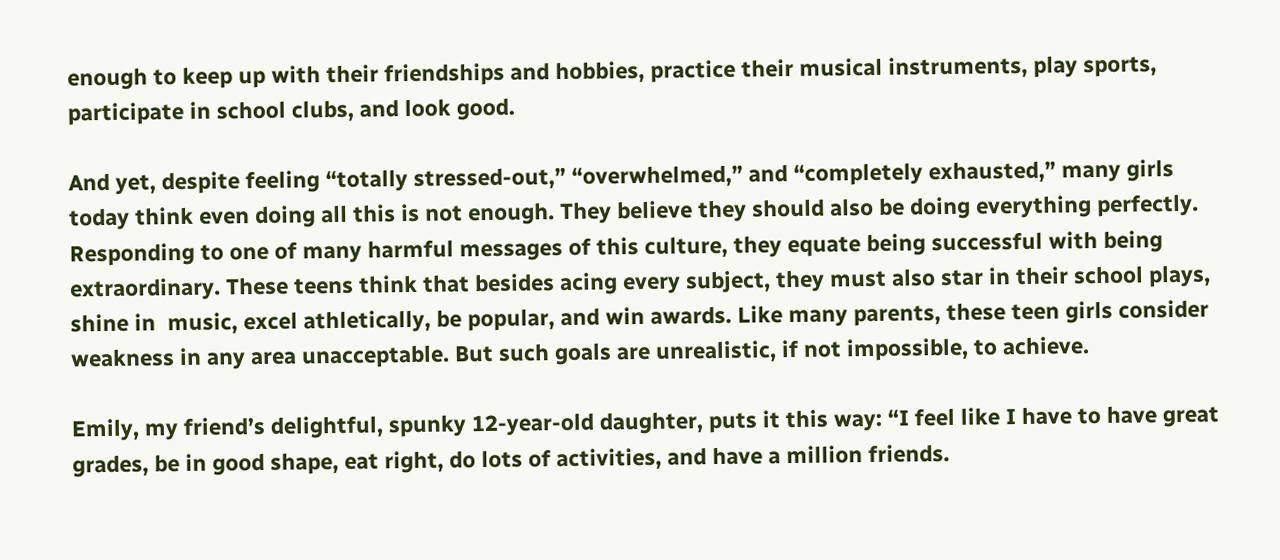enough to keep up with their friendships and hobbies, practice their musical instruments, play sports, participate in school clubs, and look good.

And yet, despite feeling “totally stressed-out,” “overwhelmed,” and “completely exhausted,” many girls today think even doing all this is not enough. They believe they should also be doing everything perfectly. Responding to one of many harmful messages of this culture, they equate being successful with being extraordinary. These teens think that besides acing every subject, they must also star in their school plays, shine in  music, excel athletically, be popular, and win awards. Like many parents, these teen girls consider weakness in any area unacceptable. But such goals are unrealistic, if not impossible, to achieve.

Emily, my friend’s delightful, spunky 12-year-old daughter, puts it this way: “I feel like I have to have great grades, be in good shape, eat right, do lots of activities, and have a million friends.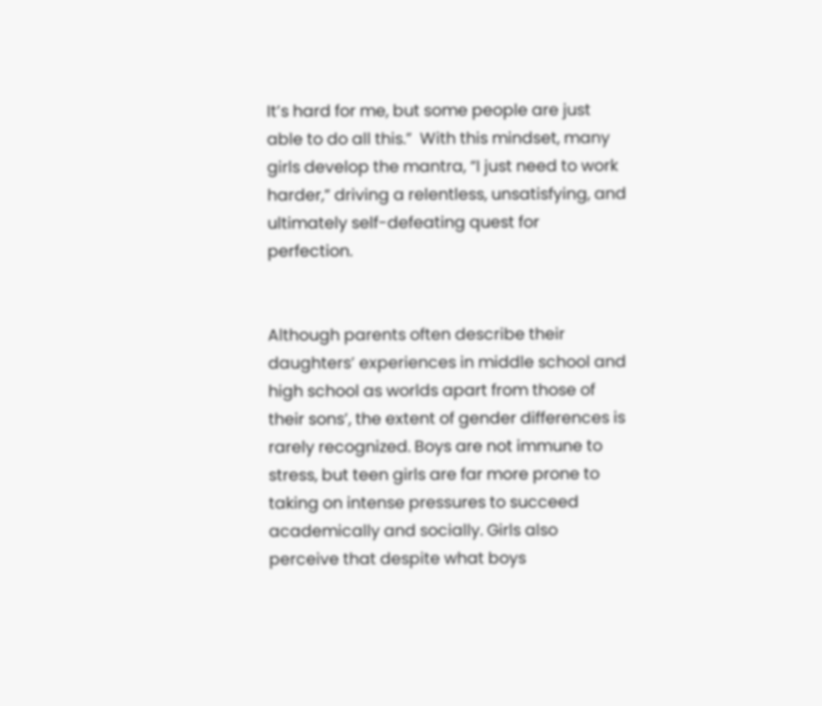It’s hard for me, but some people are just able to do all this.”  With this mindset, many girls develop the mantra, “I just need to work harder,” driving a relentless, unsatisfying, and ultimately self-defeating quest for perfection.


Although parents often describe their daughters’ experiences in middle school and high school as worlds apart from those of their sons’, the extent of gender differences is rarely recognized. Boys are not immune to stress, but teen girls are far more prone to taking on intense pressures to succeed academically and socially. Girls also perceive that despite what boys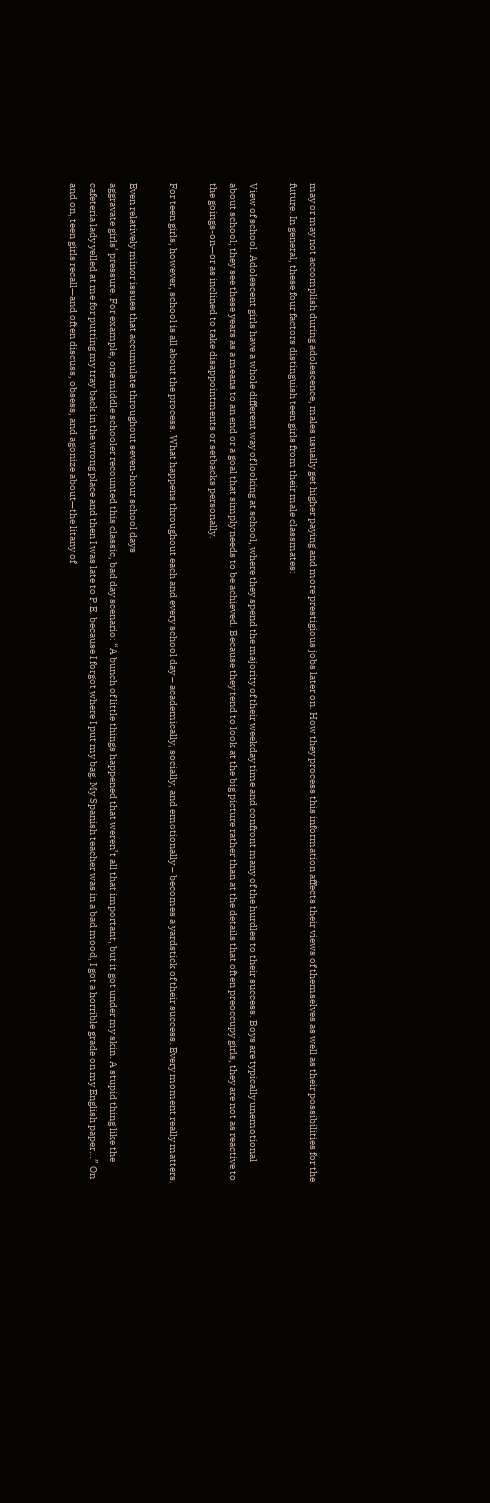may or may not accomplish during adolescence, males usually get higher paying and more prestigious jobs later on. How they process this information affects their views of themselves as well as their possibilities for the future. In general, these four factors distinguish teen girls from their male classmates:

View of school. Adolescent girls have a whole different way of looking at school, where they spend the majority of their weekday time and confront many of the hurdles to their success. Boys are typically unemotional about school; they see these years as a means to an end or a goal that simply needs to be achieved. Because they tend to look at the big picture rather than at the details that often preoccupy girls, they are not as reactive to the goings-on—or as inclined to take disappointments or setbacks personally.

For teen girls, however, school is all about the process. What happens throughout each and every school day – academically, socially, and emotionally – becomes a yardstick of their success. Every moment really matters.

Even relatively minor issues that accumulate throughout seven-hour school days
aggravate girls’ pressure. For example, one middle schooler recounted this classic, bad day scenario: “A bunch of little things happened that weren’t all that important, but it got under my skin. A stupid thing like the cafeteria lady yelled at me for putting my tray back in the wrong place and then I was late to P.E. because I forgot where I put my bag. My Spanish teacher was in a bad mood, I got a horrible grade on my English paper…” On and on, teen girls recall—and often discuss, obsess, and agonize about—the litany of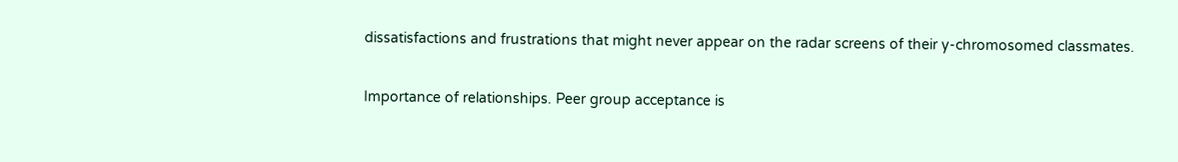dissatisfactions and frustrations that might never appear on the radar screens of their y-chromosomed classmates.

Importance of relationships. Peer group acceptance is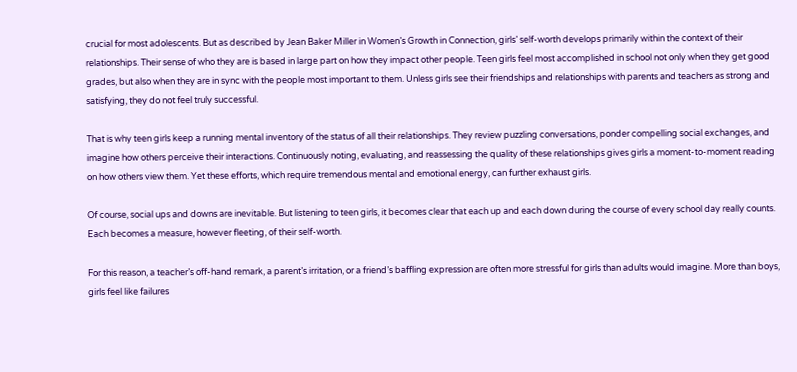crucial for most adolescents. But as described by Jean Baker Miller in Women’s Growth in Connection, girls’ self-worth develops primarily within the context of their relationships. Their sense of who they are is based in large part on how they impact other people. Teen girls feel most accomplished in school not only when they get good grades, but also when they are in sync with the people most important to them. Unless girls see their friendships and relationships with parents and teachers as strong and satisfying, they do not feel truly successful.

That is why teen girls keep a running mental inventory of the status of all their relationships. They review puzzling conversations, ponder compelling social exchanges, and imagine how others perceive their interactions. Continuously noting, evaluating, and reassessing the quality of these relationships gives girls a moment-to-moment reading on how others view them. Yet these efforts, which require tremendous mental and emotional energy, can further exhaust girls.

Of course, social ups and downs are inevitable. But listening to teen girls, it becomes clear that each up and each down during the course of every school day really counts. Each becomes a measure, however fleeting, of their self-worth.

For this reason, a teacher’s off-hand remark, a parent’s irritation, or a friend’s baffling expression are often more stressful for girls than adults would imagine. More than boys, girls feel like failures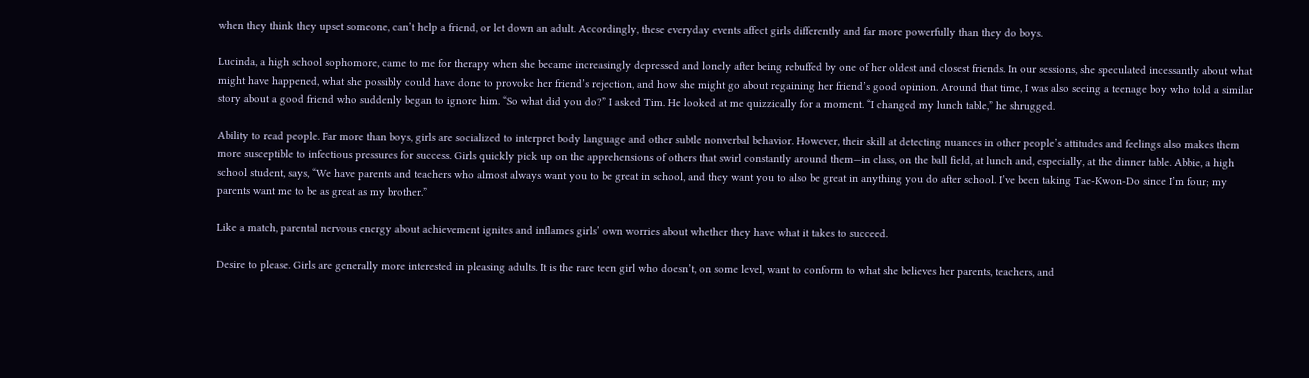when they think they upset someone, can’t help a friend, or let down an adult. Accordingly, these everyday events affect girls differently and far more powerfully than they do boys.

Lucinda, a high school sophomore, came to me for therapy when she became increasingly depressed and lonely after being rebuffed by one of her oldest and closest friends. In our sessions, she speculated incessantly about what might have happened, what she possibly could have done to provoke her friend’s rejection, and how she might go about regaining her friend’s good opinion. Around that time, I was also seeing a teenage boy who told a similar story about a good friend who suddenly began to ignore him. “So what did you do?” I asked Tim. He looked at me quizzically for a moment. “I changed my lunch table,” he shrugged.

Ability to read people. Far more than boys, girls are socialized to interpret body language and other subtle nonverbal behavior. However, their skill at detecting nuances in other people’s attitudes and feelings also makes them more susceptible to infectious pressures for success. Girls quickly pick up on the apprehensions of others that swirl constantly around them—in class, on the ball field, at lunch and, especially, at the dinner table. Abbie, a high school student, says, “We have parents and teachers who almost always want you to be great in school, and they want you to also be great in anything you do after school. I’ve been taking Tae-Kwon-Do since I’m four; my parents want me to be as great as my brother.”

Like a match, parental nervous energy about achievement ignites and inflames girls’ own worries about whether they have what it takes to succeed.

Desire to please. Girls are generally more interested in pleasing adults. It is the rare teen girl who doesn’t, on some level, want to conform to what she believes her parents, teachers, and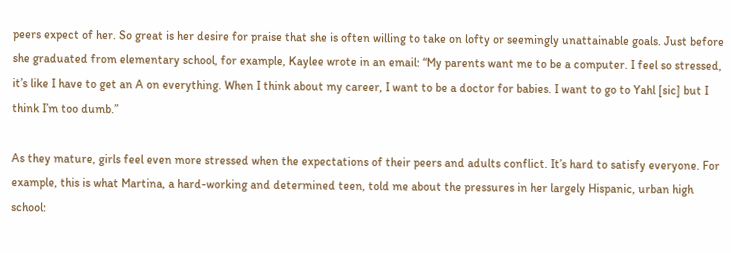peers expect of her. So great is her desire for praise that she is often willing to take on lofty or seemingly unattainable goals. Just before she graduated from elementary school, for example, Kaylee wrote in an email: “My parents want me to be a computer. I feel so stressed, it’s like I have to get an A on everything. When I think about my career, I want to be a doctor for babies. I want to go to Yahl [sic] but I think I’m too dumb.”

As they mature, girls feel even more stressed when the expectations of their peers and adults conflict. It’s hard to satisfy everyone. For example, this is what Martina, a hard-working and determined teen, told me about the pressures in her largely Hispanic, urban high school: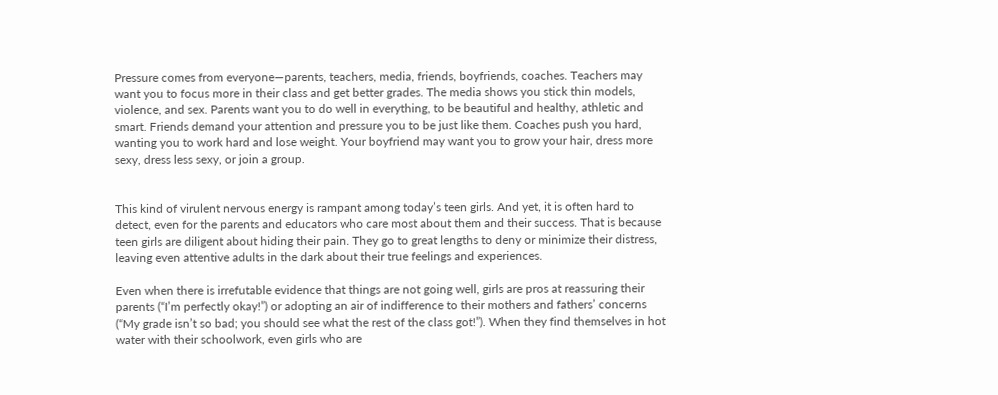Pressure comes from everyone—parents, teachers, media, friends, boyfriends, coaches. Teachers may want you to focus more in their class and get better grades. The media shows you stick thin models, violence, and sex. Parents want you to do well in everything, to be beautiful and healthy, athletic and smart. Friends demand your attention and pressure you to be just like them. Coaches push you hard, wanting you to work hard and lose weight. Your boyfriend may want you to grow your hair, dress more sexy, dress less sexy, or join a group.


This kind of virulent nervous energy is rampant among today’s teen girls. And yet, it is often hard to detect, even for the parents and educators who care most about them and their success. That is because teen girls are diligent about hiding their pain. They go to great lengths to deny or minimize their distress, leaving even attentive adults in the dark about their true feelings and experiences.

Even when there is irrefutable evidence that things are not going well, girls are pros at reassuring their parents (“I’m perfectly okay!”) or adopting an air of indifference to their mothers and fathers’ concerns (“My grade isn’t so bad; you should see what the rest of the class got!”). When they find themselves in hot water with their schoolwork, even girls who are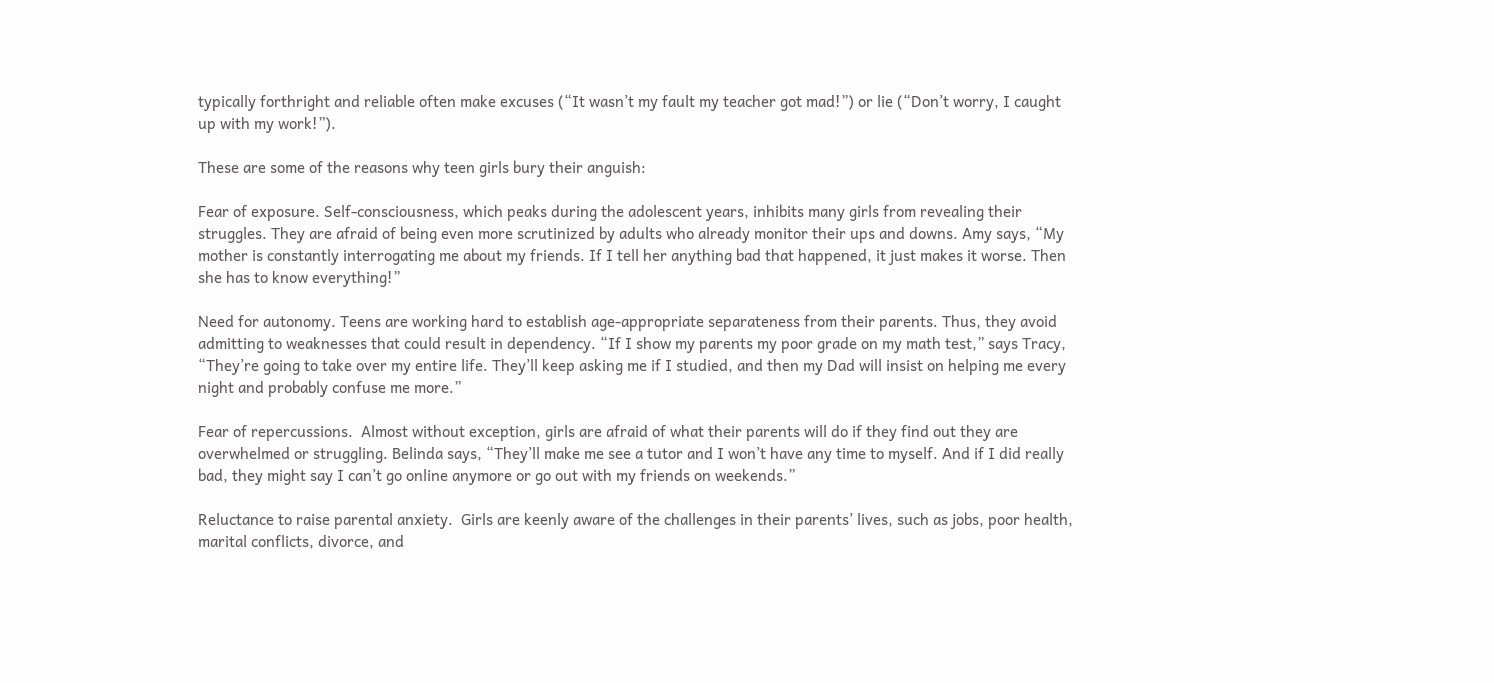typically forthright and reliable often make excuses (“It wasn’t my fault my teacher got mad!”) or lie (“Don’t worry, I caught up with my work!”).

These are some of the reasons why teen girls bury their anguish:

Fear of exposure. Self-consciousness, which peaks during the adolescent years, inhibits many girls from revealing their struggles. They are afraid of being even more scrutinized by adults who already monitor their ups and downs. Amy says, “My mother is constantly interrogating me about my friends. If I tell her anything bad that happened, it just makes it worse. Then she has to know everything!”

Need for autonomy. Teens are working hard to establish age-appropriate separateness from their parents. Thus, they avoid admitting to weaknesses that could result in dependency. “If I show my parents my poor grade on my math test,” says Tracy, “They’re going to take over my entire life. They’ll keep asking me if I studied, and then my Dad will insist on helping me every night and probably confuse me more.”

Fear of repercussions.  Almost without exception, girls are afraid of what their parents will do if they find out they are overwhelmed or struggling. Belinda says, “They’ll make me see a tutor and I won’t have any time to myself. And if I did really bad, they might say I can’t go online anymore or go out with my friends on weekends.”

Reluctance to raise parental anxiety.  Girls are keenly aware of the challenges in their parents’ lives, such as jobs, poor health, marital conflicts, divorce, and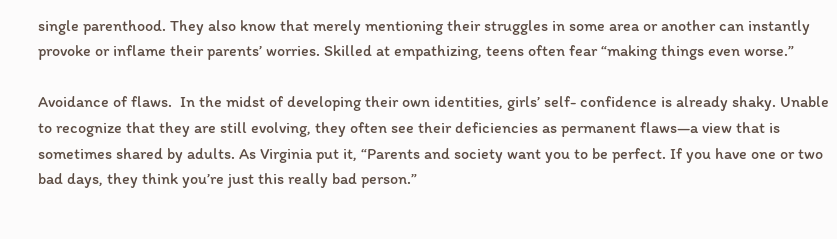single parenthood. They also know that merely mentioning their struggles in some area or another can instantly provoke or inflame their parents’ worries. Skilled at empathizing, teens often fear “making things even worse.”

Avoidance of flaws.  In the midst of developing their own identities, girls’ self- confidence is already shaky. Unable to recognize that they are still evolving, they often see their deficiencies as permanent flaws—a view that is sometimes shared by adults. As Virginia put it, “Parents and society want you to be perfect. If you have one or two bad days, they think you’re just this really bad person.”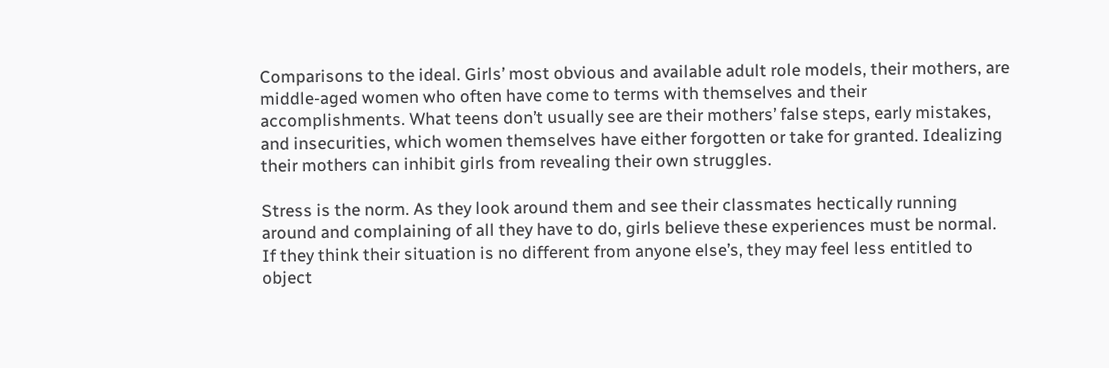Comparisons to the ideal. Girls’ most obvious and available adult role models, their mothers, are middle-aged women who often have come to terms with themselves and their accomplishments. What teens don’t usually see are their mothers’ false steps, early mistakes, and insecurities, which women themselves have either forgotten or take for granted. Idealizing their mothers can inhibit girls from revealing their own struggles.

Stress is the norm. As they look around them and see their classmates hectically running around and complaining of all they have to do, girls believe these experiences must be normal. If they think their situation is no different from anyone else’s, they may feel less entitled to object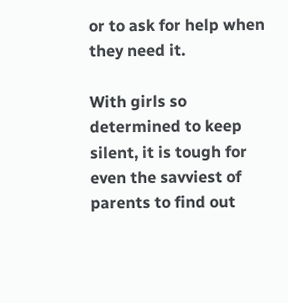or to ask for help when they need it.

With girls so determined to keep silent, it is tough for even the savviest of parents to find out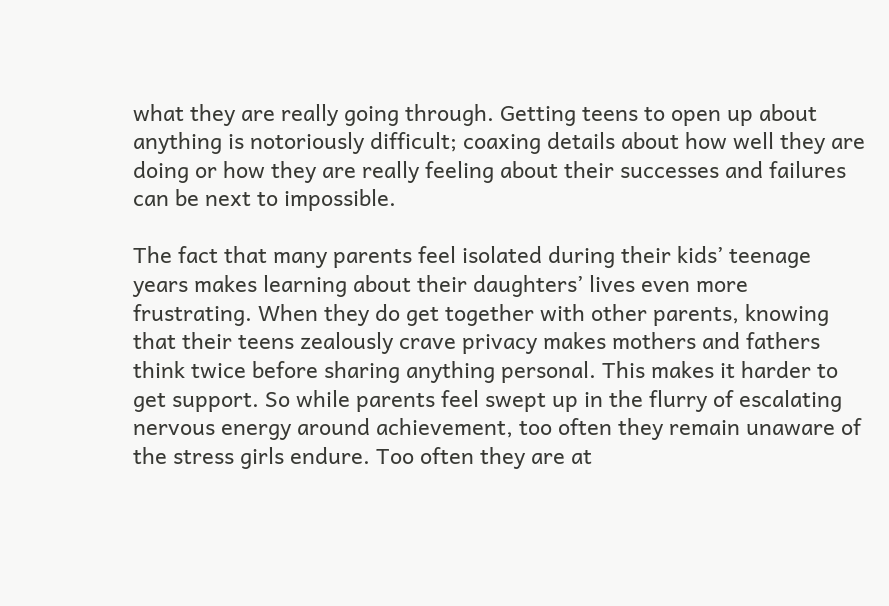what they are really going through. Getting teens to open up about anything is notoriously difficult; coaxing details about how well they are doing or how they are really feeling about their successes and failures can be next to impossible.

The fact that many parents feel isolated during their kids’ teenage years makes learning about their daughters’ lives even more frustrating. When they do get together with other parents, knowing that their teens zealously crave privacy makes mothers and fathers think twice before sharing anything personal. This makes it harder to get support. So while parents feel swept up in the flurry of escalating nervous energy around achievement, too often they remain unaware of the stress girls endure. Too often they are at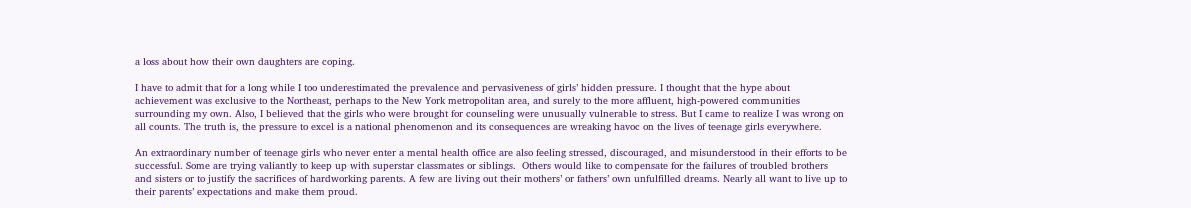a loss about how their own daughters are coping.

I have to admit that for a long while I too underestimated the prevalence and pervasiveness of girls’ hidden pressure. I thought that the hype about achievement was exclusive to the Northeast, perhaps to the New York metropolitan area, and surely to the more affluent, high-powered communities surrounding my own. Also, I believed that the girls who were brought for counseling were unusually vulnerable to stress. But I came to realize I was wrong on all counts. The truth is, the pressure to excel is a national phenomenon and its consequences are wreaking havoc on the lives of teenage girls everywhere.

An extraordinary number of teenage girls who never enter a mental health office are also feeling stressed, discouraged, and misunderstood in their efforts to be successful. Some are trying valiantly to keep up with superstar classmates or siblings.  Others would like to compensate for the failures of troubled brothers and sisters or to justify the sacrifices of hardworking parents. A few are living out their mothers’ or fathers’ own unfulfilled dreams. Nearly all want to live up to their parents’ expectations and make them proud.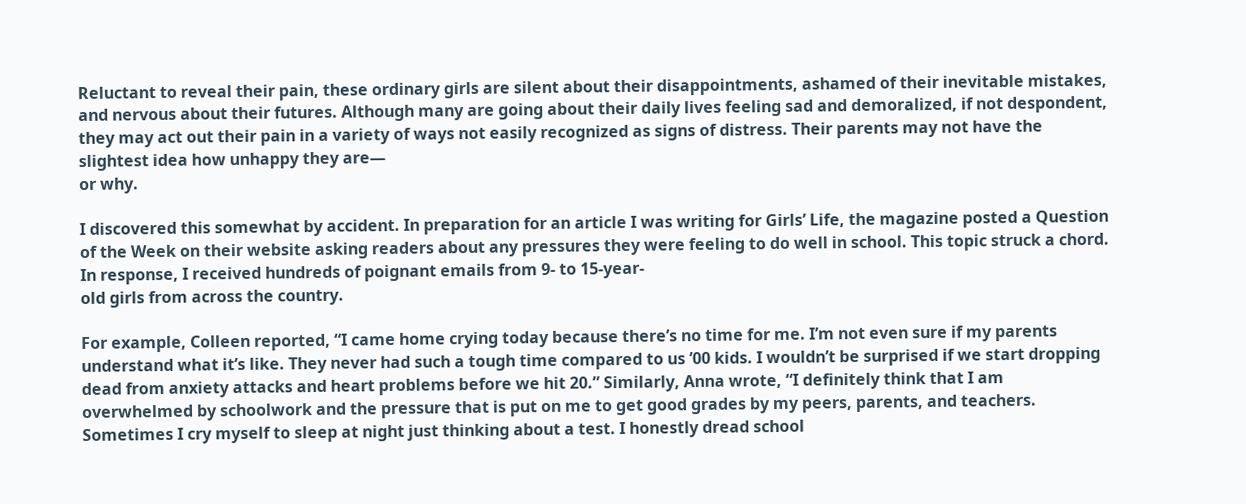Reluctant to reveal their pain, these ordinary girls are silent about their disappointments, ashamed of their inevitable mistakes, and nervous about their futures. Although many are going about their daily lives feeling sad and demoralized, if not despondent, they may act out their pain in a variety of ways not easily recognized as signs of distress. Their parents may not have the slightest idea how unhappy they are—
or why.

I discovered this somewhat by accident. In preparation for an article I was writing for Girls’ Life, the magazine posted a Question of the Week on their website asking readers about any pressures they were feeling to do well in school. This topic struck a chord. In response, I received hundreds of poignant emails from 9- to 15-year-
old girls from across the country.

For example, Colleen reported, “I came home crying today because there’s no time for me. I’m not even sure if my parents understand what it’s like. They never had such a tough time compared to us ’00 kids. I wouldn’t be surprised if we start dropping dead from anxiety attacks and heart problems before we hit 20.” Similarly, Anna wrote, “I definitely think that I am overwhelmed by schoolwork and the pressure that is put on me to get good grades by my peers, parents, and teachers. Sometimes I cry myself to sleep at night just thinking about a test. I honestly dread school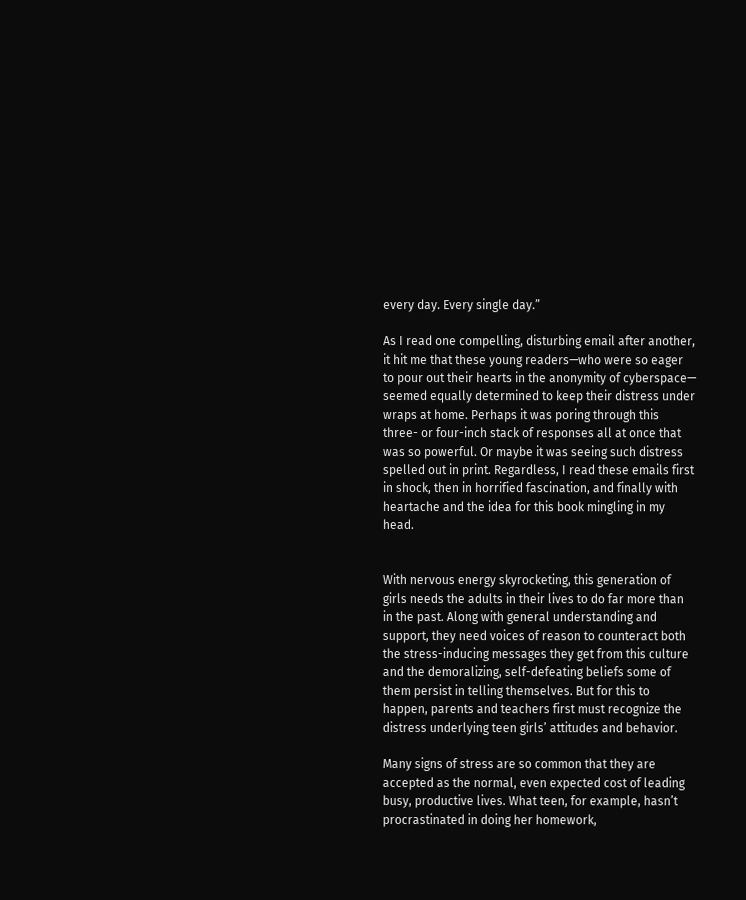every day. Every single day.”

As I read one compelling, disturbing email after another, it hit me that these young readers—who were so eager to pour out their hearts in the anonymity of cyberspace— seemed equally determined to keep their distress under wraps at home. Perhaps it was poring through this three- or four-inch stack of responses all at once that was so powerful. Or maybe it was seeing such distress spelled out in print. Regardless, I read these emails first in shock, then in horrified fascination, and finally with heartache and the idea for this book mingling in my head.


With nervous energy skyrocketing, this generation of girls needs the adults in their lives to do far more than in the past. Along with general understanding and support, they need voices of reason to counteract both the stress-inducing messages they get from this culture and the demoralizing, self-defeating beliefs some of them persist in telling themselves. But for this to happen, parents and teachers first must recognize the distress underlying teen girls’ attitudes and behavior.

Many signs of stress are so common that they are accepted as the normal, even expected cost of leading busy, productive lives. What teen, for example, hasn’t procrastinated in doing her homework,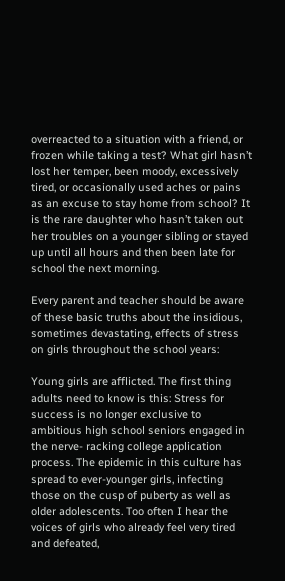overreacted to a situation with a friend, or frozen while taking a test? What girl hasn’t lost her temper, been moody, excessively tired, or occasionally used aches or pains as an excuse to stay home from school? It is the rare daughter who hasn’t taken out her troubles on a younger sibling or stayed up until all hours and then been late for school the next morning.

Every parent and teacher should be aware of these basic truths about the insidious, sometimes devastating, effects of stress on girls throughout the school years:

Young girls are afflicted. The first thing adults need to know is this: Stress for success is no longer exclusive to ambitious high school seniors engaged in the nerve- racking college application process. The epidemic in this culture has spread to ever-younger girls, infecting those on the cusp of puberty as well as older adolescents. Too often I hear the voices of girls who already feel very tired and defeated,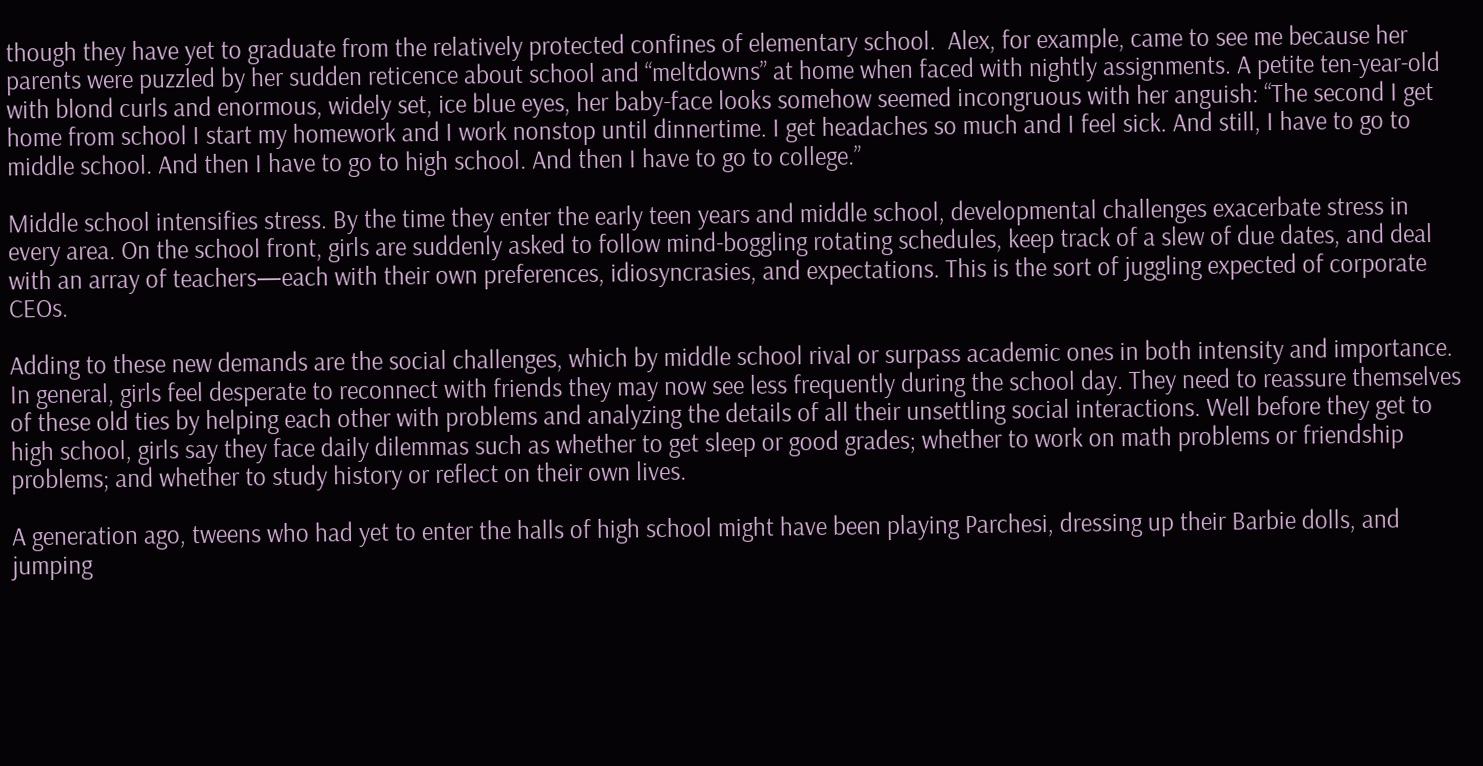though they have yet to graduate from the relatively protected confines of elementary school.  Alex, for example, came to see me because her parents were puzzled by her sudden reticence about school and “meltdowns” at home when faced with nightly assignments. A petite ten-year-old with blond curls and enormous, widely set, ice blue eyes, her baby-face looks somehow seemed incongruous with her anguish: “The second I get home from school I start my homework and I work nonstop until dinnertime. I get headaches so much and I feel sick. And still, I have to go to middle school. And then I have to go to high school. And then I have to go to college.”

Middle school intensifies stress. By the time they enter the early teen years and middle school, developmental challenges exacerbate stress in every area. On the school front, girls are suddenly asked to follow mind-boggling rotating schedules, keep track of a slew of due dates, and deal with an array of teachers—each with their own preferences, idiosyncrasies, and expectations. This is the sort of juggling expected of corporate CEOs.

Adding to these new demands are the social challenges, which by middle school rival or surpass academic ones in both intensity and importance. In general, girls feel desperate to reconnect with friends they may now see less frequently during the school day. They need to reassure themselves of these old ties by helping each other with problems and analyzing the details of all their unsettling social interactions. Well before they get to high school, girls say they face daily dilemmas such as whether to get sleep or good grades; whether to work on math problems or friendship problems; and whether to study history or reflect on their own lives.

A generation ago, tweens who had yet to enter the halls of high school might have been playing Parchesi, dressing up their Barbie dolls, and jumping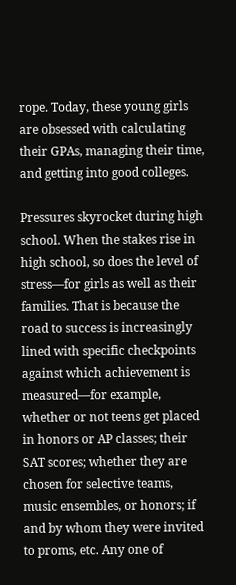rope. Today, these young girls are obsessed with calculating their GPAs, managing their time, and getting into good colleges.

Pressures skyrocket during high school. When the stakes rise in high school, so does the level of stress—for girls as well as their families. That is because the road to success is increasingly lined with specific checkpoints against which achievement is measured—for example, whether or not teens get placed in honors or AP classes; their SAT scores; whether they are chosen for selective teams, music ensembles, or honors; if and by whom they were invited to proms, etc. Any one of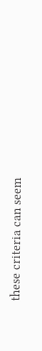these criteria can seem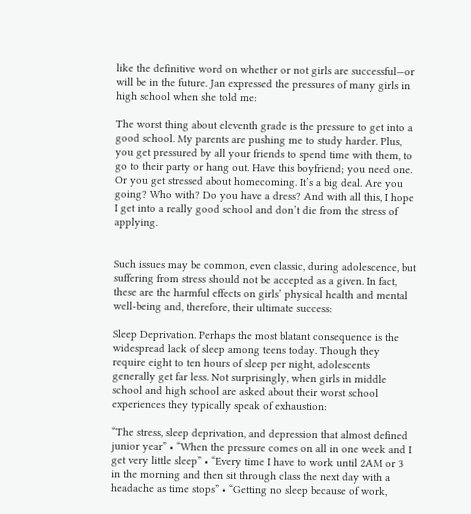like the definitive word on whether or not girls are successful—or will be in the future. Jan expressed the pressures of many girls in high school when she told me:

The worst thing about eleventh grade is the pressure to get into a good school. My parents are pushing me to study harder. Plus, you get pressured by all your friends to spend time with them, to go to their party or hang out. Have this boyfriend; you need one. Or you get stressed about homecoming. It’s a big deal. Are you going? Who with? Do you have a dress? And with all this, I hope I get into a really good school and don’t die from the stress of applying.


Such issues may be common, even classic, during adolescence, but suffering from stress should not be accepted as a given. In fact, these are the harmful effects on girls’ physical health and mental well-being and, therefore, their ultimate success:

Sleep Deprivation. Perhaps the most blatant consequence is the widespread lack of sleep among teens today. Though they require eight to ten hours of sleep per night, adolescents generally get far less. Not surprisingly, when girls in middle school and high school are asked about their worst school experiences they typically speak of exhaustion:

“The stress, sleep deprivation, and depression that almost defined junior year” • “When the pressure comes on all in one week and I get very little sleep” • “Every time I have to work until 2AM or 3 in the morning and then sit through class the next day with a headache as time stops” • “Getting no sleep because of work,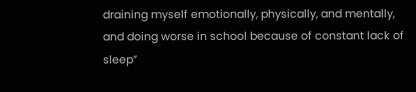draining myself emotionally, physically, and mentally, and doing worse in school because of constant lack of sleep”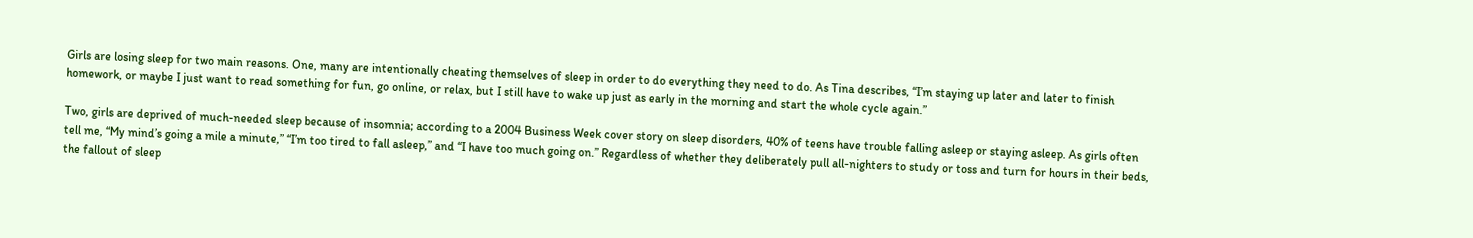Girls are losing sleep for two main reasons. One, many are intentionally cheating themselves of sleep in order to do everything they need to do. As Tina describes, “I’m staying up later and later to finish homework, or maybe I just want to read something for fun, go online, or relax, but I still have to wake up just as early in the morning and start the whole cycle again.”

Two, girls are deprived of much-needed sleep because of insomnia; according to a 2004 Business Week cover story on sleep disorders, 40% of teens have trouble falling asleep or staying asleep. As girls often tell me, “My mind’s going a mile a minute,” “I’m too tired to fall asleep,” and “I have too much going on.” Regardless of whether they deliberately pull all-nighters to study or toss and turn for hours in their beds, the fallout of sleep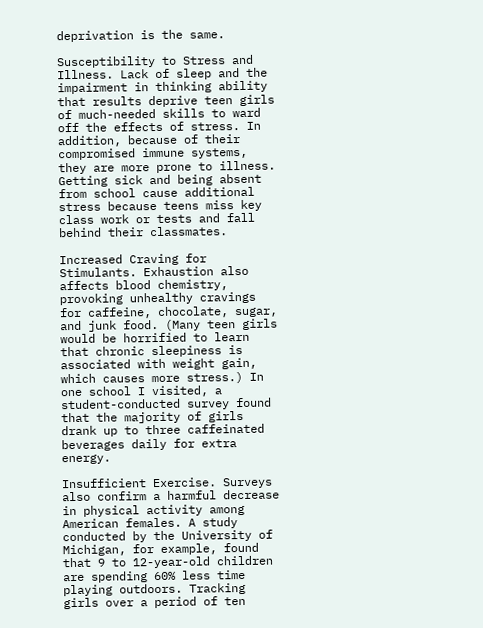deprivation is the same.

Susceptibility to Stress and Illness. Lack of sleep and the impairment in thinking ability that results deprive teen girls of much-needed skills to ward off the effects of stress. In addition, because of their compromised immune systems, they are more prone to illness. Getting sick and being absent from school cause additional stress because teens miss key class work or tests and fall behind their classmates.

Increased Craving for Stimulants. Exhaustion also affects blood chemistry, provoking unhealthy cravings for caffeine, chocolate, sugar, and junk food. (Many teen girls would be horrified to learn that chronic sleepiness is associated with weight gain, which causes more stress.) In one school I visited, a student-conducted survey found that the majority of girls drank up to three caffeinated beverages daily for extra energy.

Insufficient Exercise. Surveys also confirm a harmful decrease in physical activity among American females. A study conducted by the University of Michigan, for example, found that 9 to 12-year-old children are spending 60% less time playing outdoors. Tracking girls over a period of ten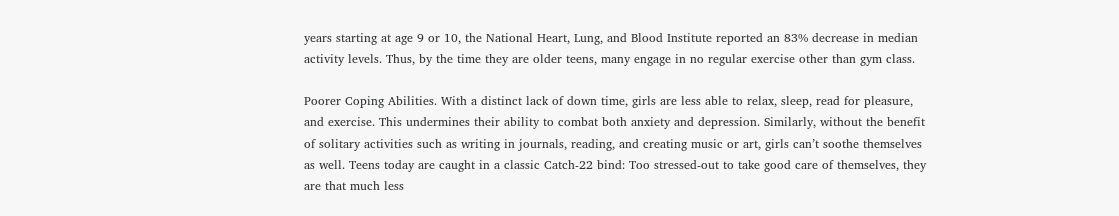years starting at age 9 or 10, the National Heart, Lung, and Blood Institute reported an 83% decrease in median activity levels. Thus, by the time they are older teens, many engage in no regular exercise other than gym class.

Poorer Coping Abilities. With a distinct lack of down time, girls are less able to relax, sleep, read for pleasure, and exercise. This undermines their ability to combat both anxiety and depression. Similarly, without the benefit of solitary activities such as writing in journals, reading, and creating music or art, girls can’t soothe themselves as well. Teens today are caught in a classic Catch-22 bind: Too stressed-out to take good care of themselves, they are that much less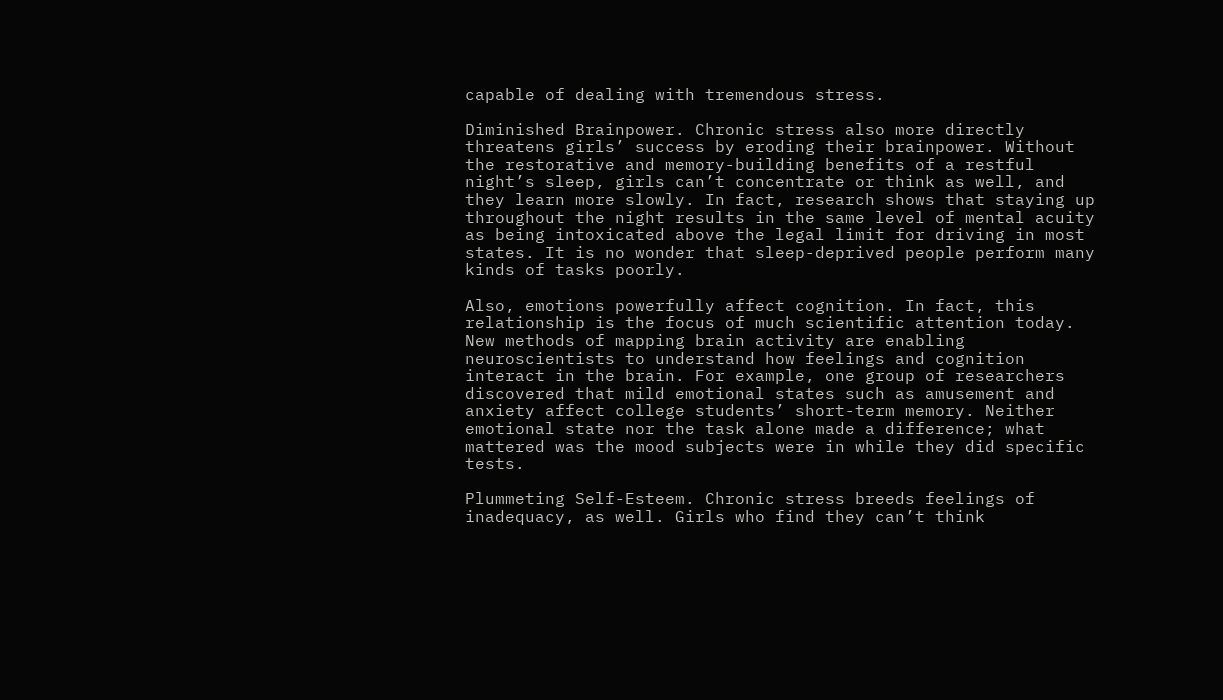capable of dealing with tremendous stress.

Diminished Brainpower. Chronic stress also more directly threatens girls’ success by eroding their brainpower. Without the restorative and memory-building benefits of a restful night’s sleep, girls can’t concentrate or think as well, and they learn more slowly. In fact, research shows that staying up throughout the night results in the same level of mental acuity as being intoxicated above the legal limit for driving in most states. It is no wonder that sleep-deprived people perform many kinds of tasks poorly.

Also, emotions powerfully affect cognition. In fact, this relationship is the focus of much scientific attention today. New methods of mapping brain activity are enabling neuroscientists to understand how feelings and cognition interact in the brain. For example, one group of researchers discovered that mild emotional states such as amusement and anxiety affect college students’ short-term memory. Neither emotional state nor the task alone made a difference; what mattered was the mood subjects were in while they did specific tests.

Plummeting Self-Esteem. Chronic stress breeds feelings of inadequacy, as well. Girls who find they can’t think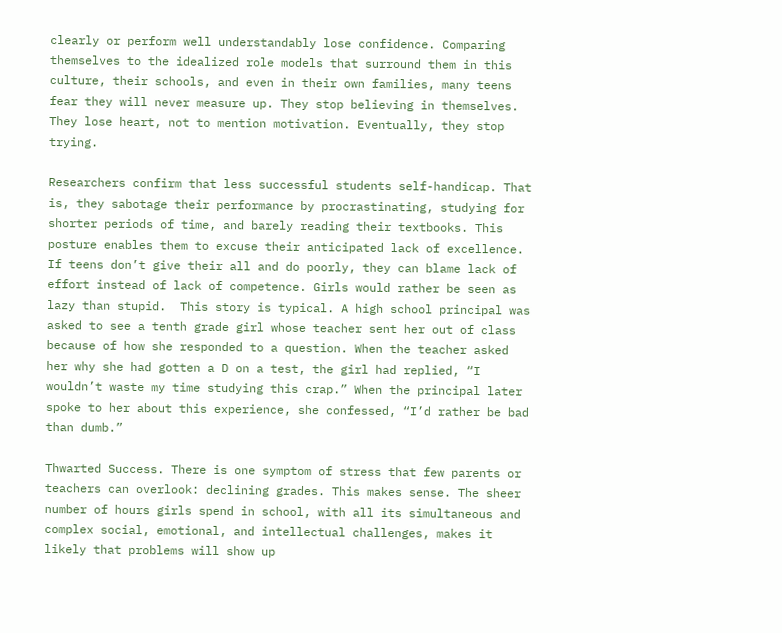clearly or perform well understandably lose confidence. Comparing themselves to the idealized role models that surround them in this culture, their schools, and even in their own families, many teens fear they will never measure up. They stop believing in themselves. They lose heart, not to mention motivation. Eventually, they stop trying.

Researchers confirm that less successful students self-handicap. That is, they sabotage their performance by procrastinating, studying for shorter periods of time, and barely reading their textbooks. This posture enables them to excuse their anticipated lack of excellence. If teens don’t give their all and do poorly, they can blame lack of effort instead of lack of competence. Girls would rather be seen as lazy than stupid.  This story is typical. A high school principal was asked to see a tenth grade girl whose teacher sent her out of class because of how she responded to a question. When the teacher asked her why she had gotten a D on a test, the girl had replied, “I wouldn’t waste my time studying this crap.” When the principal later spoke to her about this experience, she confessed, “I’d rather be bad than dumb.”

Thwarted Success. There is one symptom of stress that few parents or teachers can overlook: declining grades. This makes sense. The sheer number of hours girls spend in school, with all its simultaneous and complex social, emotional, and intellectual challenges, makes it likely that problems will show up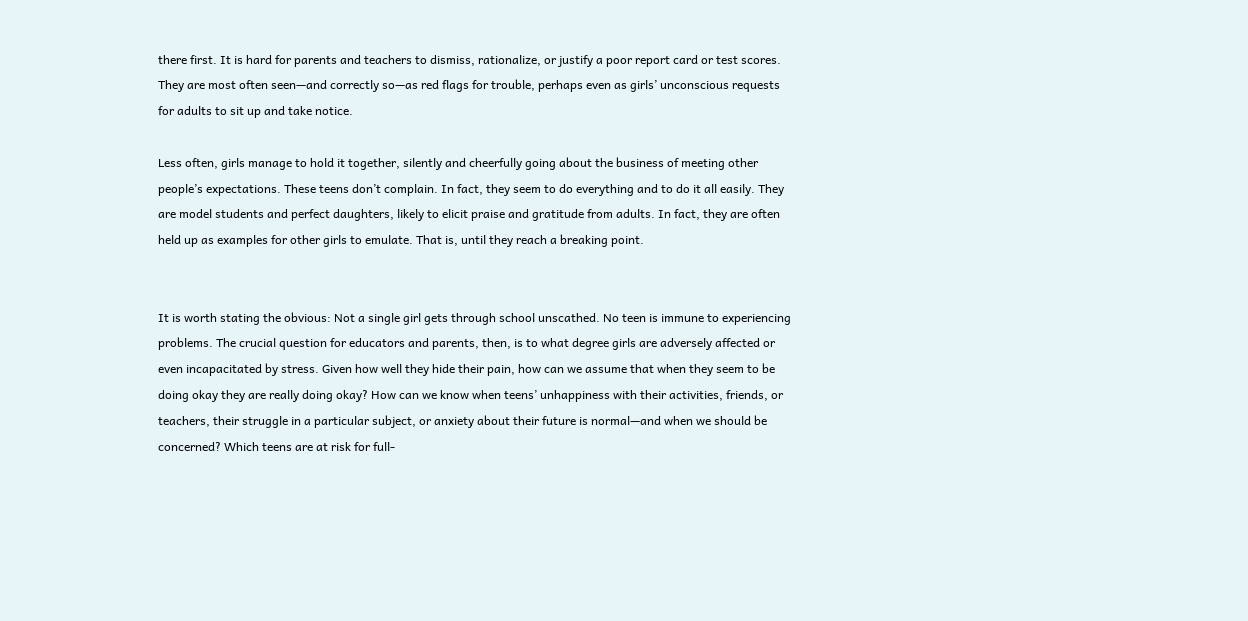there first. It is hard for parents and teachers to dismiss, rationalize, or justify a poor report card or test scores. They are most often seen—and correctly so—as red flags for trouble, perhaps even as girls’ unconscious requests for adults to sit up and take notice.

Less often, girls manage to hold it together, silently and cheerfully going about the business of meeting other people’s expectations. These teens don’t complain. In fact, they seem to do everything and to do it all easily. They are model students and perfect daughters, likely to elicit praise and gratitude from adults. In fact, they are often held up as examples for other girls to emulate. That is, until they reach a breaking point.


It is worth stating the obvious: Not a single girl gets through school unscathed. No teen is immune to experiencing problems. The crucial question for educators and parents, then, is to what degree girls are adversely affected or even incapacitated by stress. Given how well they hide their pain, how can we assume that when they seem to be doing okay they are really doing okay? How can we know when teens’ unhappiness with their activities, friends, or teachers, their struggle in a particular subject, or anxiety about their future is normal—and when we should be concerned? Which teens are at risk for full-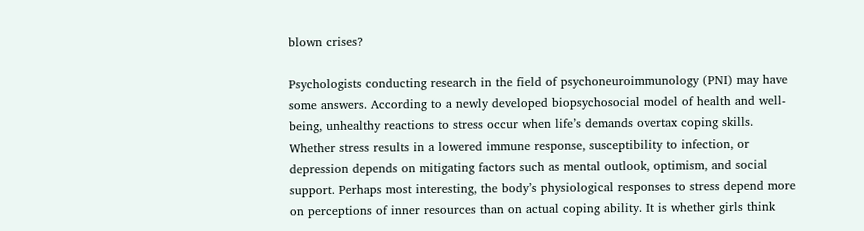blown crises?

Psychologists conducting research in the field of psychoneuroimmunology (PNI) may have some answers. According to a newly developed biopsychosocial model of health and well-being, unhealthy reactions to stress occur when life’s demands overtax coping skills. Whether stress results in a lowered immune response, susceptibility to infection, or depression depends on mitigating factors such as mental outlook, optimism, and social support. Perhaps most interesting, the body’s physiological responses to stress depend more on perceptions of inner resources than on actual coping ability. It is whether girls think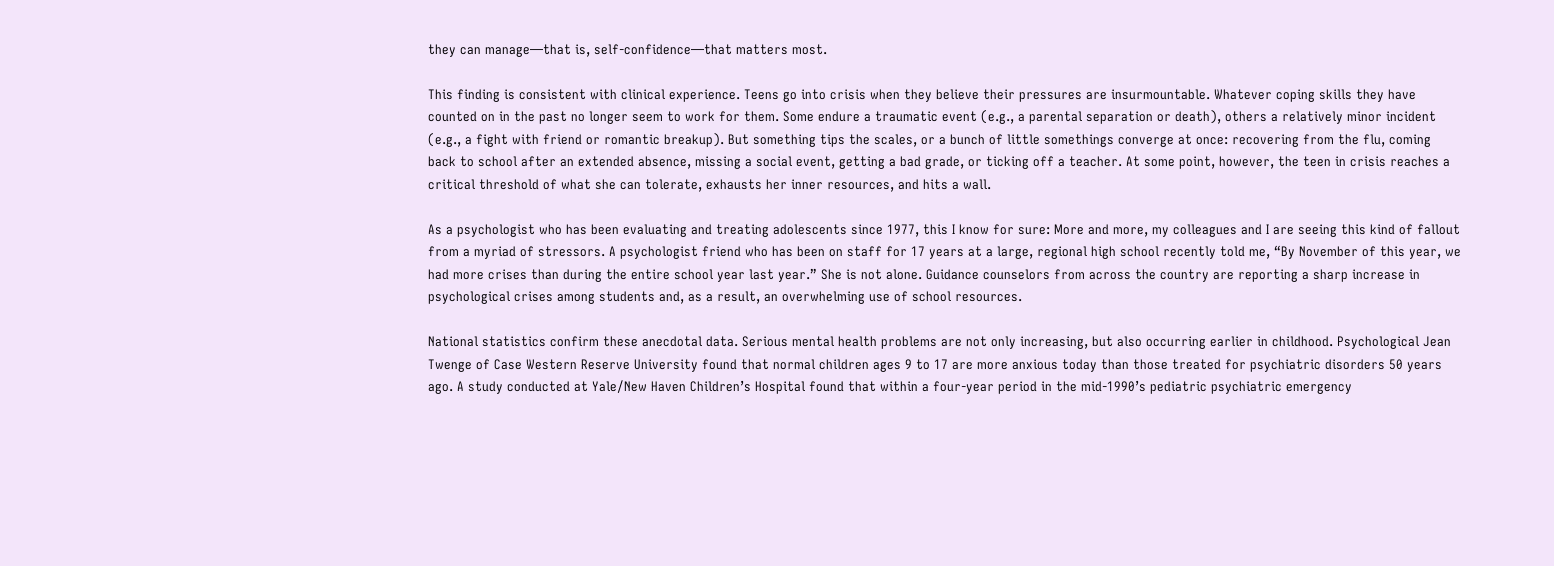they can manage—that is, self-confidence—that matters most.

This finding is consistent with clinical experience. Teens go into crisis when they believe their pressures are insurmountable. Whatever coping skills they have counted on in the past no longer seem to work for them. Some endure a traumatic event (e.g., a parental separation or death), others a relatively minor incident (e.g., a fight with friend or romantic breakup). But something tips the scales, or a bunch of little somethings converge at once: recovering from the flu, coming back to school after an extended absence, missing a social event, getting a bad grade, or ticking off a teacher. At some point, however, the teen in crisis reaches a critical threshold of what she can tolerate, exhausts her inner resources, and hits a wall.

As a psychologist who has been evaluating and treating adolescents since 1977, this I know for sure: More and more, my colleagues and I are seeing this kind of fallout from a myriad of stressors. A psychologist friend who has been on staff for 17 years at a large, regional high school recently told me, “By November of this year, we had more crises than during the entire school year last year.” She is not alone. Guidance counselors from across the country are reporting a sharp increase in psychological crises among students and, as a result, an overwhelming use of school resources.

National statistics confirm these anecdotal data. Serious mental health problems are not only increasing, but also occurring earlier in childhood. Psychological Jean Twenge of Case Western Reserve University found that normal children ages 9 to 17 are more anxious today than those treated for psychiatric disorders 50 years ago. A study conducted at Yale/New Haven Children’s Hospital found that within a four-year period in the mid-1990’s pediatric psychiatric emergency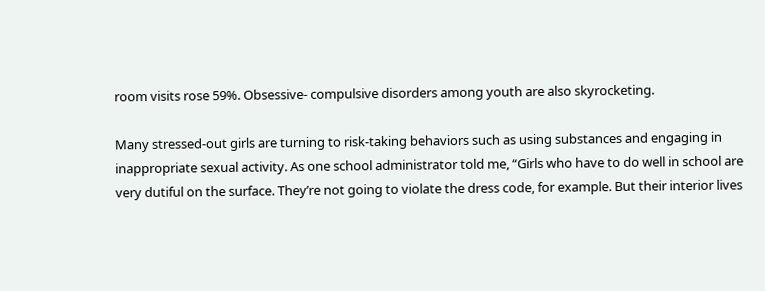room visits rose 59%. Obsessive- compulsive disorders among youth are also skyrocketing.

Many stressed-out girls are turning to risk-taking behaviors such as using substances and engaging in inappropriate sexual activity. As one school administrator told me, “Girls who have to do well in school are very dutiful on the surface. They’re not going to violate the dress code, for example. But their interior lives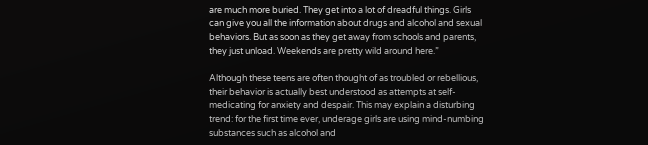are much more buried. They get into a lot of dreadful things. Girls can give you all the information about drugs and alcohol and sexual behaviors. But as soon as they get away from schools and parents, they just unload. Weekends are pretty wild around here.”

Although these teens are often thought of as troubled or rebellious, their behavior is actually best understood as attempts at self-medicating for anxiety and despair. This may explain a disturbing trend: for the first time ever, underage girls are using mind-numbing substances such as alcohol and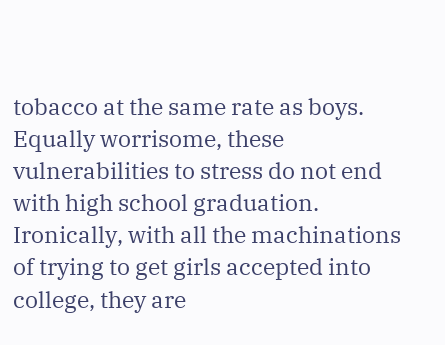tobacco at the same rate as boys.  Equally worrisome, these vulnerabilities to stress do not end with high school graduation. Ironically, with all the machinations of trying to get girls accepted into college, they are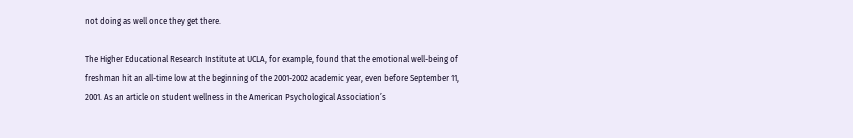not doing as well once they get there.

The Higher Educational Research Institute at UCLA, for example, found that the emotional well-being of freshman hit an all-time low at the beginning of the 2001-2002 academic year, even before September 11, 2001. As an article on student wellness in the American Psychological Association’s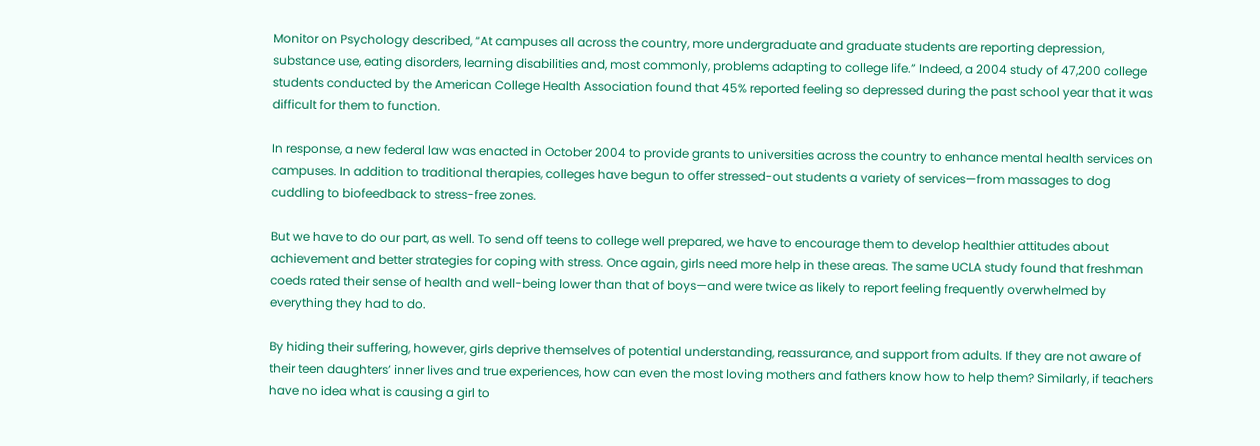Monitor on Psychology described, “At campuses all across the country, more undergraduate and graduate students are reporting depression, substance use, eating disorders, learning disabilities and, most commonly, problems adapting to college life.” Indeed, a 2004 study of 47,200 college students conducted by the American College Health Association found that 45% reported feeling so depressed during the past school year that it was difficult for them to function.

In response, a new federal law was enacted in October 2004 to provide grants to universities across the country to enhance mental health services on campuses. In addition to traditional therapies, colleges have begun to offer stressed-out students a variety of services—from massages to dog cuddling to biofeedback to stress-free zones.

But we have to do our part, as well. To send off teens to college well prepared, we have to encourage them to develop healthier attitudes about achievement and better strategies for coping with stress. Once again, girls need more help in these areas. The same UCLA study found that freshman coeds rated their sense of health and well-being lower than that of boys—and were twice as likely to report feeling frequently overwhelmed by everything they had to do.

By hiding their suffering, however, girls deprive themselves of potential understanding, reassurance, and support from adults. If they are not aware of their teen daughters’ inner lives and true experiences, how can even the most loving mothers and fathers know how to help them? Similarly, if teachers have no idea what is causing a girl to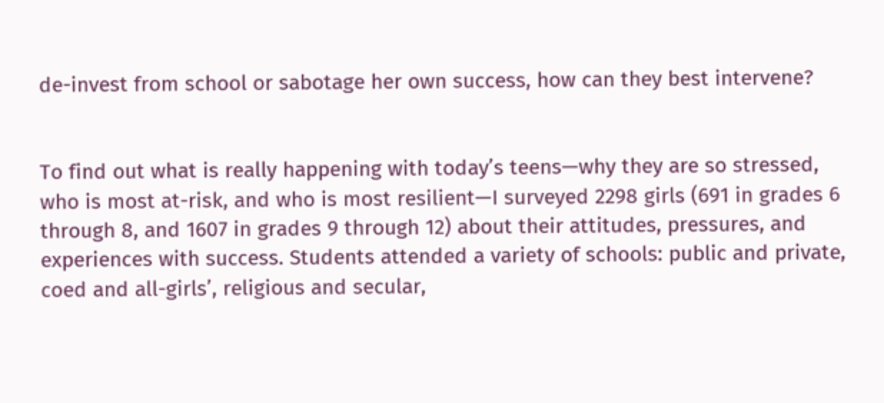de-invest from school or sabotage her own success, how can they best intervene?


To find out what is really happening with today’s teens—why they are so stressed, who is most at-risk, and who is most resilient—I surveyed 2298 girls (691 in grades 6 through 8, and 1607 in grades 9 through 12) about their attitudes, pressures, and experiences with success. Students attended a variety of schools: public and private, coed and all-girls’, religious and secular,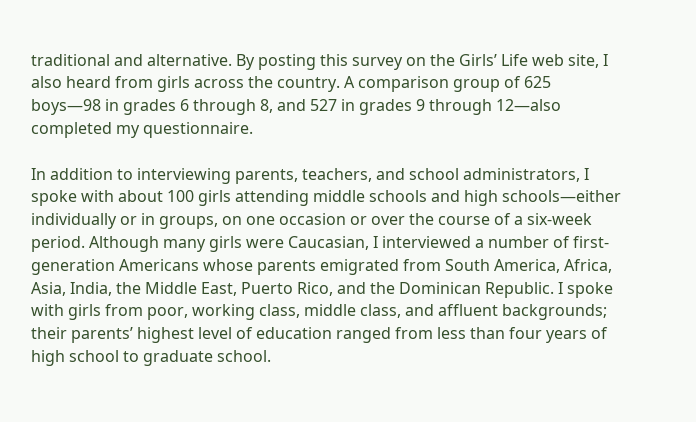traditional and alternative. By posting this survey on the Girls’ Life web site, I also heard from girls across the country. A comparison group of 625 boys—98 in grades 6 through 8, and 527 in grades 9 through 12—also completed my questionnaire.

In addition to interviewing parents, teachers, and school administrators, I spoke with about 100 girls attending middle schools and high schools—either individually or in groups, on one occasion or over the course of a six-week period. Although many girls were Caucasian, I interviewed a number of first-generation Americans whose parents emigrated from South America, Africa, Asia, India, the Middle East, Puerto Rico, and the Dominican Republic. I spoke with girls from poor, working class, middle class, and affluent backgrounds; their parents’ highest level of education ranged from less than four years of high school to graduate school.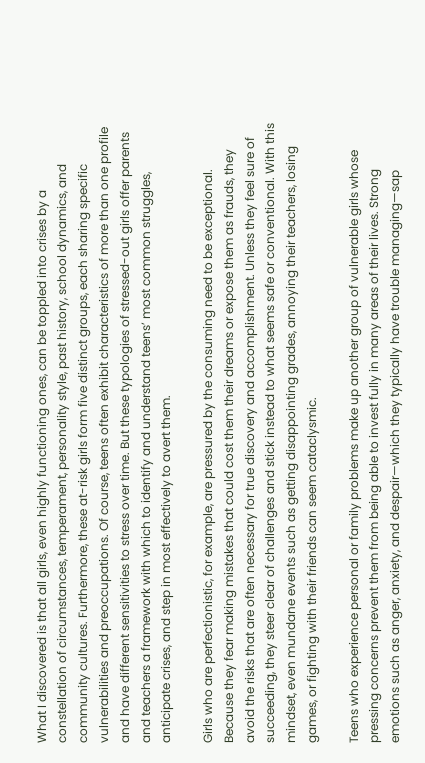What I discovered is that all girls, even highly functioning ones, can be toppled into crises by a constellation of circumstances, temperament, personality style, past history, school dynamics, and community cultures. Furthermore, these at-risk girls form five distinct groups, each sharing specific vulnerabilities and preoccupations. Of course, teens often exhibit characteristics of more than one profile and have different sensitivities to stress over time. But these typologies of stressed-out girls offer parents and teachers a framework with which to identify and understand teens’ most common struggles, anticipate crises, and step in most effectively to avert them.

Girls who are perfectionistic, for example, are pressured by the consuming need to be exceptional. Because they fear making mistakes that could cost them their dreams or expose them as frauds, they avoid the risks that are often necessary for true discovery and accomplishment. Unless they feel sure of succeeding, they steer clear of challenges and stick instead to what seems safe or conventional. With this mindset, even mundane events such as getting disappointing grades, annoying their teachers, losing games, or fighting with their friends can seem cataclysmic.

Teens who experience personal or family problems make up another group of vulnerable girls whose pressing concerns prevent them from being able to invest fully in many areas of their lives. Strong emotions such as anger, anxiety, and despair—which they typically have trouble managing—sap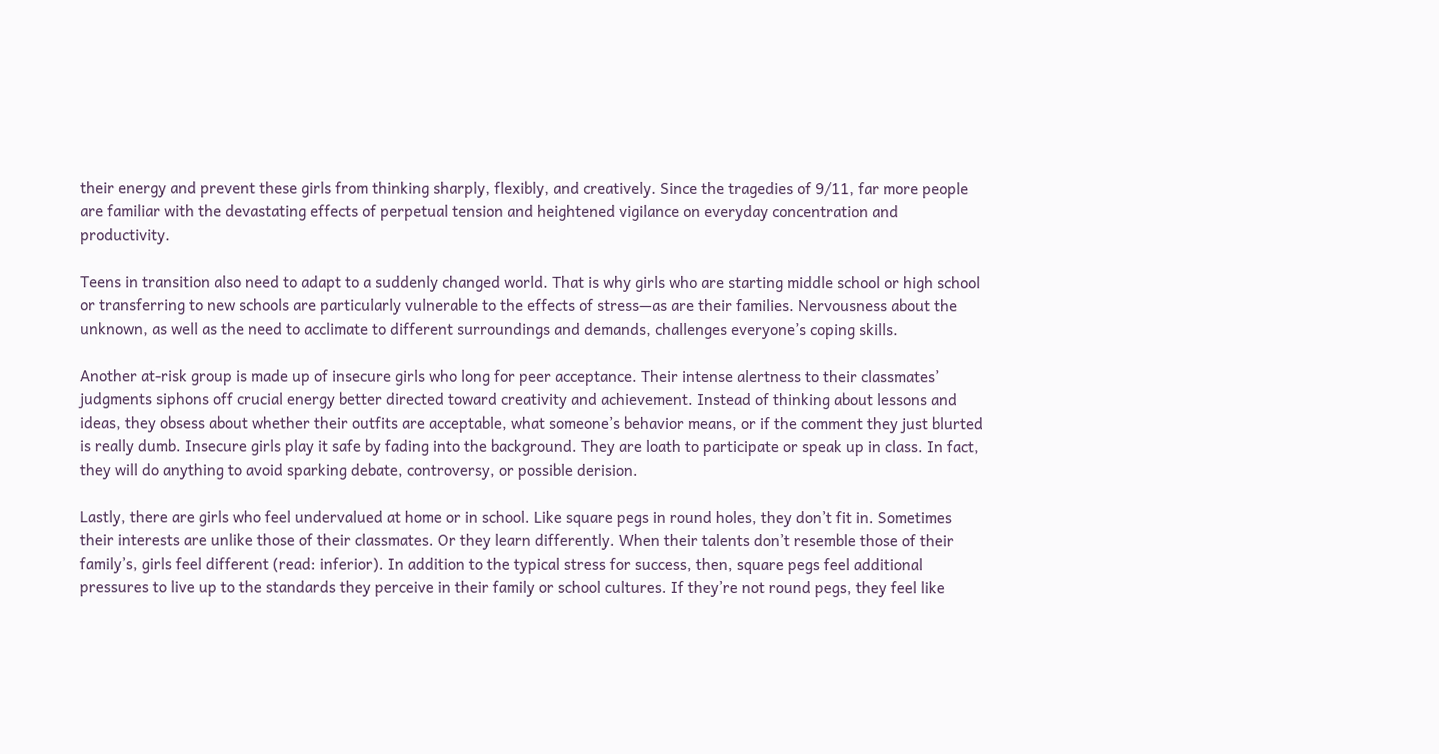their energy and prevent these girls from thinking sharply, flexibly, and creatively. Since the tragedies of 9/11, far more people are familiar with the devastating effects of perpetual tension and heightened vigilance on everyday concentration and productivity.

Teens in transition also need to adapt to a suddenly changed world. That is why girls who are starting middle school or high school or transferring to new schools are particularly vulnerable to the effects of stress—as are their families. Nervousness about the unknown, as well as the need to acclimate to different surroundings and demands, challenges everyone’s coping skills.

Another at-risk group is made up of insecure girls who long for peer acceptance. Their intense alertness to their classmates’ judgments siphons off crucial energy better directed toward creativity and achievement. Instead of thinking about lessons and ideas, they obsess about whether their outfits are acceptable, what someone’s behavior means, or if the comment they just blurted is really dumb. Insecure girls play it safe by fading into the background. They are loath to participate or speak up in class. In fact, they will do anything to avoid sparking debate, controversy, or possible derision.

Lastly, there are girls who feel undervalued at home or in school. Like square pegs in round holes, they don’t fit in. Sometimes their interests are unlike those of their classmates. Or they learn differently. When their talents don’t resemble those of their family’s, girls feel different (read: inferior). In addition to the typical stress for success, then, square pegs feel additional pressures to live up to the standards they perceive in their family or school cultures. If they’re not round pegs, they feel like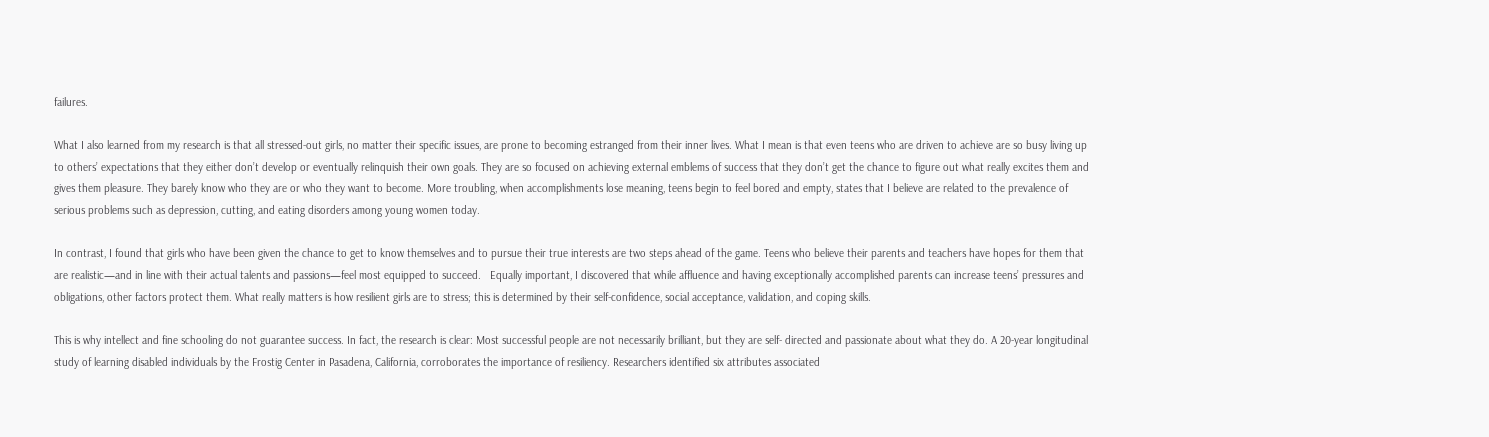failures.

What I also learned from my research is that all stressed-out girls, no matter their specific issues, are prone to becoming estranged from their inner lives. What I mean is that even teens who are driven to achieve are so busy living up to others’ expectations that they either don’t develop or eventually relinquish their own goals. They are so focused on achieving external emblems of success that they don’t get the chance to figure out what really excites them and gives them pleasure. They barely know who they are or who they want to become. More troubling, when accomplishments lose meaning, teens begin to feel bored and empty, states that I believe are related to the prevalence of serious problems such as depression, cutting, and eating disorders among young women today.

In contrast, I found that girls who have been given the chance to get to know themselves and to pursue their true interests are two steps ahead of the game. Teens who believe their parents and teachers have hopes for them that are realistic—and in line with their actual talents and passions—feel most equipped to succeed.   Equally important, I discovered that while affluence and having exceptionally accomplished parents can increase teens’ pressures and obligations, other factors protect them. What really matters is how resilient girls are to stress; this is determined by their self-confidence, social acceptance, validation, and coping skills.

This is why intellect and fine schooling do not guarantee success. In fact, the research is clear: Most successful people are not necessarily brilliant, but they are self- directed and passionate about what they do. A 20-year longitudinal study of learning disabled individuals by the Frostig Center in Pasadena, California, corroborates the importance of resiliency. Researchers identified six attributes associated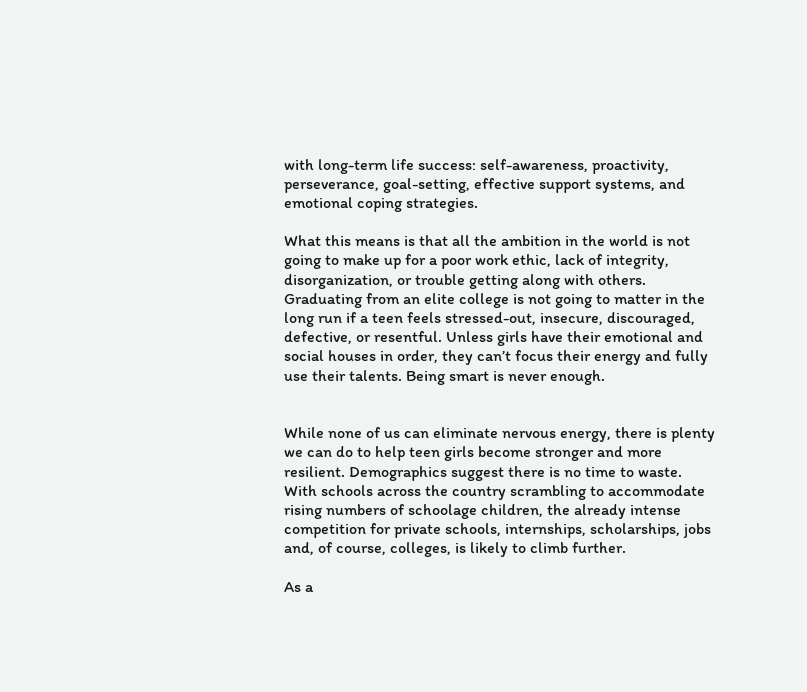with long-term life success: self-awareness, proactivity, perseverance, goal-setting, effective support systems, and emotional coping strategies.

What this means is that all the ambition in the world is not going to make up for a poor work ethic, lack of integrity, disorganization, or trouble getting along with others. Graduating from an elite college is not going to matter in the long run if a teen feels stressed-out, insecure, discouraged, defective, or resentful. Unless girls have their emotional and social houses in order, they can’t focus their energy and fully use their talents. Being smart is never enough.


While none of us can eliminate nervous energy, there is plenty we can do to help teen girls become stronger and more resilient. Demographics suggest there is no time to waste. With schools across the country scrambling to accommodate rising numbers of schoolage children, the already intense competition for private schools, internships, scholarships, jobs and, of course, colleges, is likely to climb further.

As a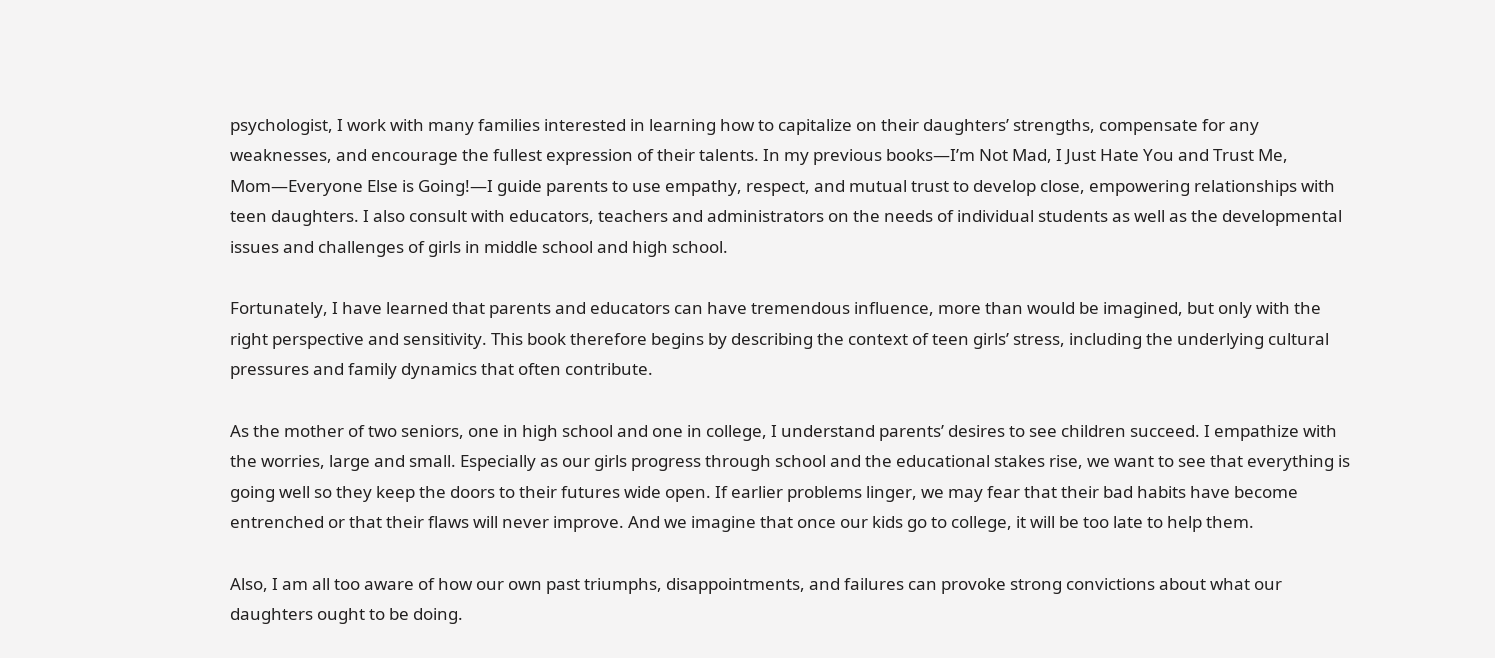psychologist, I work with many families interested in learning how to capitalize on their daughters’ strengths, compensate for any weaknesses, and encourage the fullest expression of their talents. In my previous books—I’m Not Mad, I Just Hate You and Trust Me, Mom—Everyone Else is Going!—I guide parents to use empathy, respect, and mutual trust to develop close, empowering relationships with teen daughters. I also consult with educators, teachers and administrators on the needs of individual students as well as the developmental issues and challenges of girls in middle school and high school.

Fortunately, I have learned that parents and educators can have tremendous influence, more than would be imagined, but only with the right perspective and sensitivity. This book therefore begins by describing the context of teen girls’ stress, including the underlying cultural pressures and family dynamics that often contribute.

As the mother of two seniors, one in high school and one in college, I understand parents’ desires to see children succeed. I empathize with the worries, large and small. Especially as our girls progress through school and the educational stakes rise, we want to see that everything is going well so they keep the doors to their futures wide open. If earlier problems linger, we may fear that their bad habits have become entrenched or that their flaws will never improve. And we imagine that once our kids go to college, it will be too late to help them.

Also, I am all too aware of how our own past triumphs, disappointments, and failures can provoke strong convictions about what our daughters ought to be doing.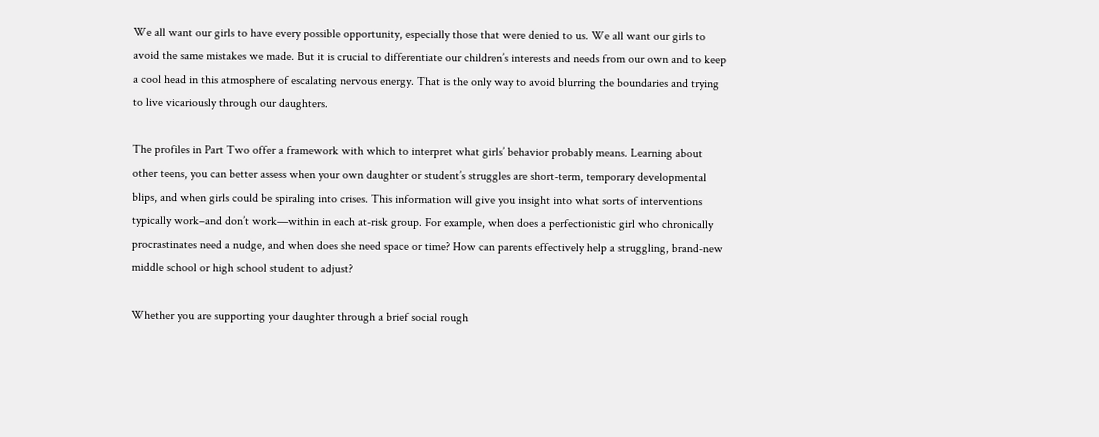We all want our girls to have every possible opportunity, especially those that were denied to us. We all want our girls to avoid the same mistakes we made. But it is crucial to differentiate our children’s interests and needs from our own and to keep a cool head in this atmosphere of escalating nervous energy. That is the only way to avoid blurring the boundaries and trying to live vicariously through our daughters.

The profiles in Part Two offer a framework with which to interpret what girls’ behavior probably means. Learning about other teens, you can better assess when your own daughter or student’s struggles are short-term, temporary developmental blips, and when girls could be spiraling into crises. This information will give you insight into what sorts of interventions typically work–and don’t work—within in each at-risk group. For example, when does a perfectionistic girl who chronically procrastinates need a nudge, and when does she need space or time? How can parents effectively help a struggling, brand-new middle school or high school student to adjust?

Whether you are supporting your daughter through a brief social rough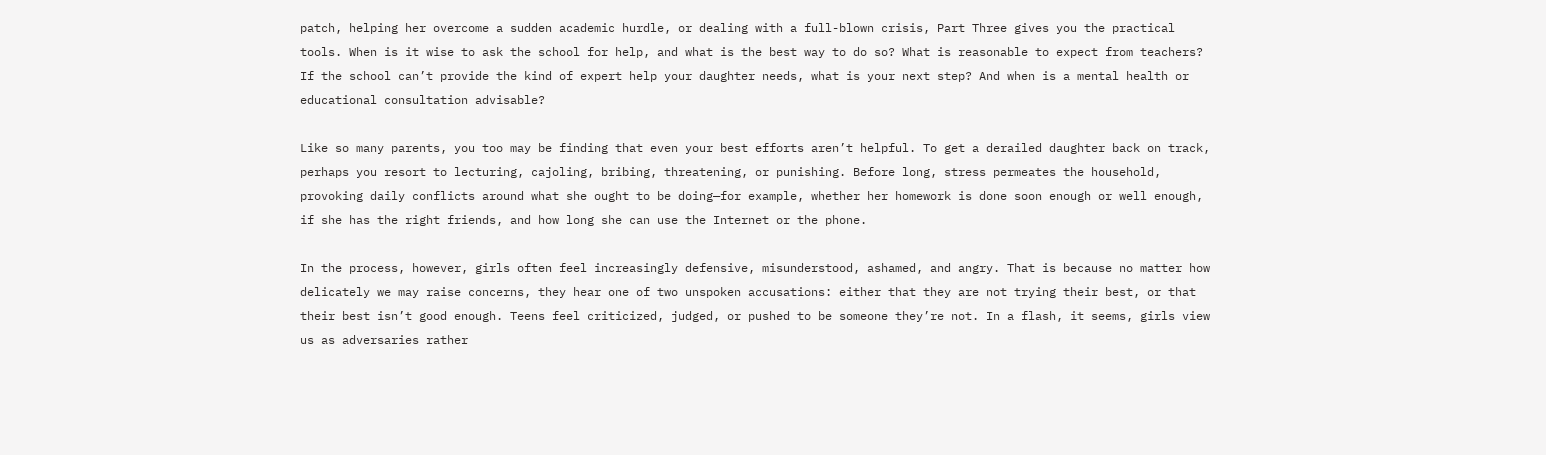patch, helping her overcome a sudden academic hurdle, or dealing with a full-blown crisis, Part Three gives you the practical tools. When is it wise to ask the school for help, and what is the best way to do so? What is reasonable to expect from teachers? If the school can’t provide the kind of expert help your daughter needs, what is your next step? And when is a mental health or educational consultation advisable?

Like so many parents, you too may be finding that even your best efforts aren’t helpful. To get a derailed daughter back on track, perhaps you resort to lecturing, cajoling, bribing, threatening, or punishing. Before long, stress permeates the household, provoking daily conflicts around what she ought to be doing—for example, whether her homework is done soon enough or well enough, if she has the right friends, and how long she can use the Internet or the phone.

In the process, however, girls often feel increasingly defensive, misunderstood, ashamed, and angry. That is because no matter how delicately we may raise concerns, they hear one of two unspoken accusations: either that they are not trying their best, or that their best isn’t good enough. Teens feel criticized, judged, or pushed to be someone they’re not. In a flash, it seems, girls view us as adversaries rather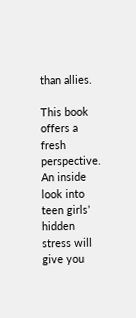than allies.

This book offers a fresh perspective. An inside look into teen girls’ hidden stress will give you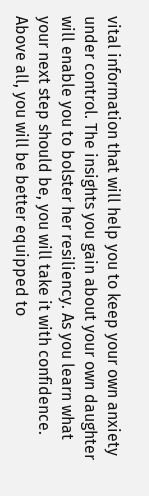vital information that will help you to keep your own anxiety under control. The insights you gain about your own daughter will enable you to bolster her resiliency. As you learn what your next step should be, you will take it with confidence. Above all, you will be better equipped to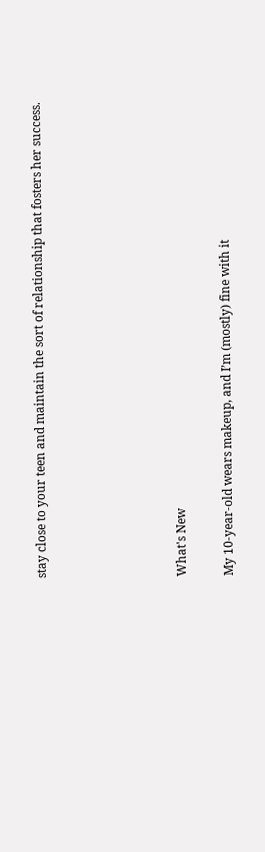stay close to your teen and maintain the sort of relationship that fosters her success.





What's New

My 10-year-old wears makeup, and I’m (mostly) fine with it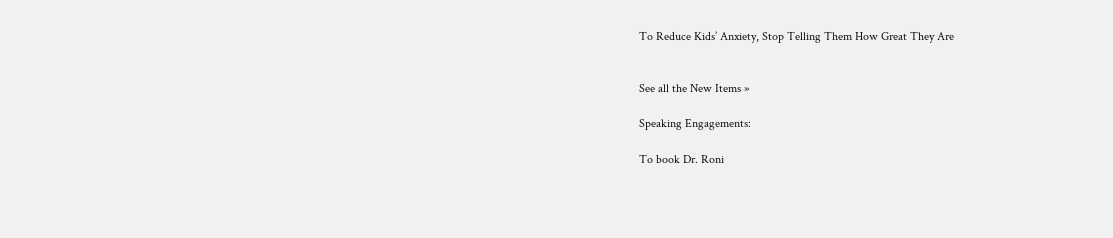To Reduce Kids’ Anxiety, Stop Telling Them How Great They Are


See all the New Items »

Speaking Engagements:

To book Dr. Roni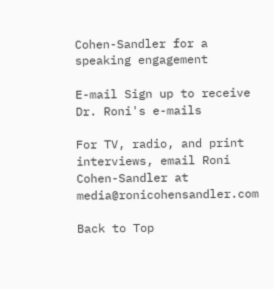Cohen-Sandler for a speaking engagement

E-mail Sign up to receive
Dr. Roni's e-mails

For TV, radio, and print interviews, email Roni Cohen-Sandler at media@ronicohensandler.com

Back to Top